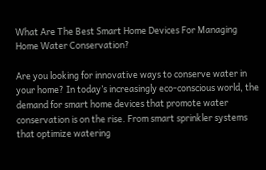What Are The Best Smart Home Devices For Managing Home Water Conservation?

Are you looking for innovative ways to conserve water in your home? In today’s increasingly eco-conscious world, the demand for smart home devices that promote water conservation is on the rise. From smart sprinkler systems that optimize watering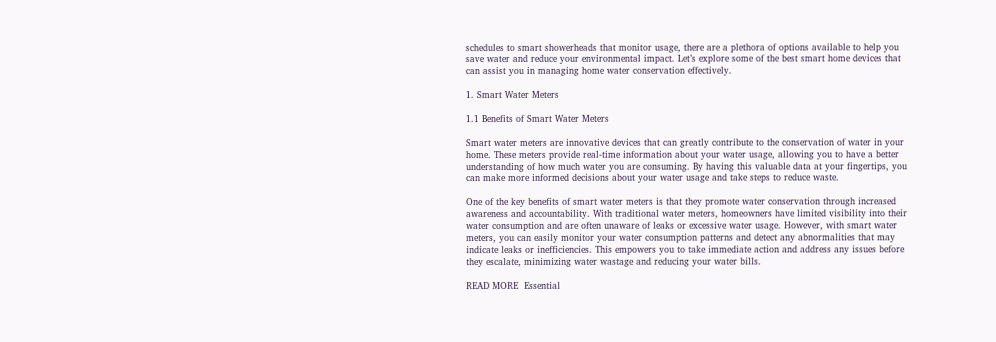schedules to smart showerheads that monitor usage, there are a plethora of options available to help you save water and reduce your environmental impact. Let’s explore some of the best smart home devices that can assist you in managing home water conservation effectively.

1. Smart Water Meters

1.1 Benefits of Smart Water Meters

Smart water meters are innovative devices that can greatly contribute to the conservation of water in your home. These meters provide real-time information about your water usage, allowing you to have a better understanding of how much water you are consuming. By having this valuable data at your fingertips, you can make more informed decisions about your water usage and take steps to reduce waste.

One of the key benefits of smart water meters is that they promote water conservation through increased awareness and accountability. With traditional water meters, homeowners have limited visibility into their water consumption and are often unaware of leaks or excessive water usage. However, with smart water meters, you can easily monitor your water consumption patterns and detect any abnormalities that may indicate leaks or inefficiencies. This empowers you to take immediate action and address any issues before they escalate, minimizing water wastage and reducing your water bills.

READ MORE  Essential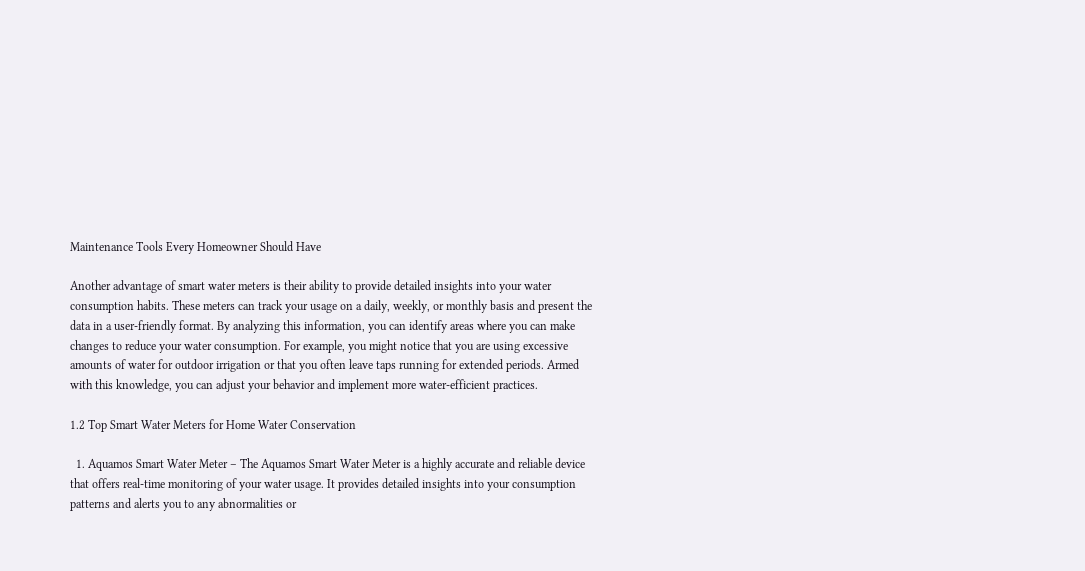Maintenance Tools Every Homeowner Should Have

Another advantage of smart water meters is their ability to provide detailed insights into your water consumption habits. These meters can track your usage on a daily, weekly, or monthly basis and present the data in a user-friendly format. By analyzing this information, you can identify areas where you can make changes to reduce your water consumption. For example, you might notice that you are using excessive amounts of water for outdoor irrigation or that you often leave taps running for extended periods. Armed with this knowledge, you can adjust your behavior and implement more water-efficient practices.

1.2 Top Smart Water Meters for Home Water Conservation

  1. Aquamos Smart Water Meter – The Aquamos Smart Water Meter is a highly accurate and reliable device that offers real-time monitoring of your water usage. It provides detailed insights into your consumption patterns and alerts you to any abnormalities or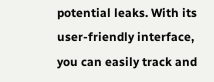potential leaks. With its user-friendly interface, you can easily track and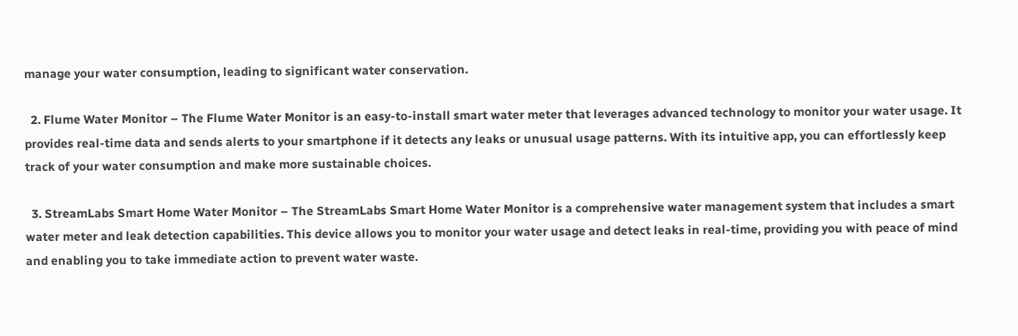manage your water consumption, leading to significant water conservation.

  2. Flume Water Monitor – The Flume Water Monitor is an easy-to-install smart water meter that leverages advanced technology to monitor your water usage. It provides real-time data and sends alerts to your smartphone if it detects any leaks or unusual usage patterns. With its intuitive app, you can effortlessly keep track of your water consumption and make more sustainable choices.

  3. StreamLabs Smart Home Water Monitor – The StreamLabs Smart Home Water Monitor is a comprehensive water management system that includes a smart water meter and leak detection capabilities. This device allows you to monitor your water usage and detect leaks in real-time, providing you with peace of mind and enabling you to take immediate action to prevent water waste.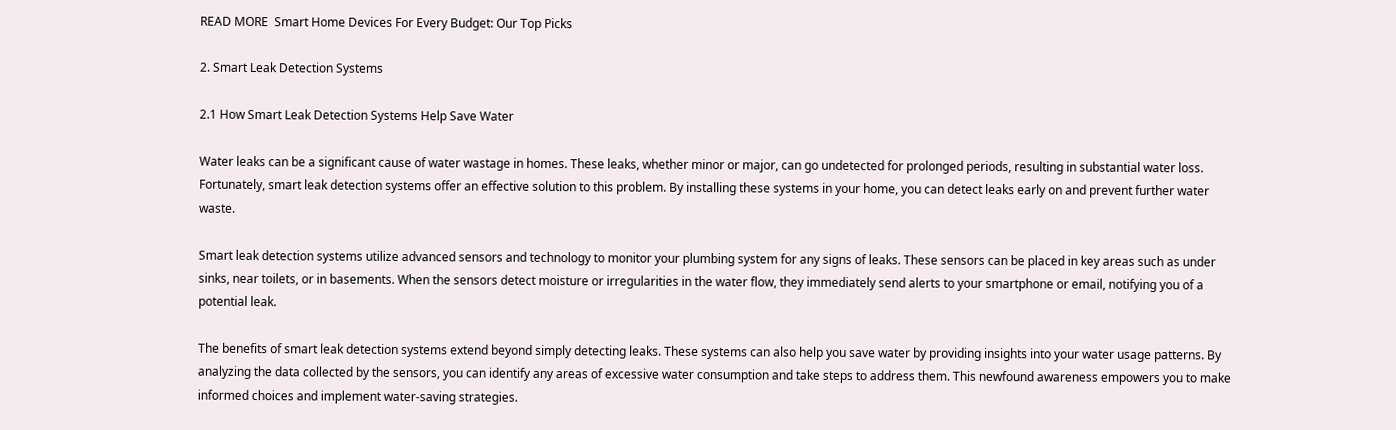READ MORE  Smart Home Devices For Every Budget: Our Top Picks

2. Smart Leak Detection Systems

2.1 How Smart Leak Detection Systems Help Save Water

Water leaks can be a significant cause of water wastage in homes. These leaks, whether minor or major, can go undetected for prolonged periods, resulting in substantial water loss. Fortunately, smart leak detection systems offer an effective solution to this problem. By installing these systems in your home, you can detect leaks early on and prevent further water waste.

Smart leak detection systems utilize advanced sensors and technology to monitor your plumbing system for any signs of leaks. These sensors can be placed in key areas such as under sinks, near toilets, or in basements. When the sensors detect moisture or irregularities in the water flow, they immediately send alerts to your smartphone or email, notifying you of a potential leak.

The benefits of smart leak detection systems extend beyond simply detecting leaks. These systems can also help you save water by providing insights into your water usage patterns. By analyzing the data collected by the sensors, you can identify any areas of excessive water consumption and take steps to address them. This newfound awareness empowers you to make informed choices and implement water-saving strategies.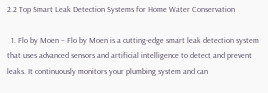2.2 Top Smart Leak Detection Systems for Home Water Conservation

  1. Flo by Moen – Flo by Moen is a cutting-edge smart leak detection system that uses advanced sensors and artificial intelligence to detect and prevent leaks. It continuously monitors your plumbing system and can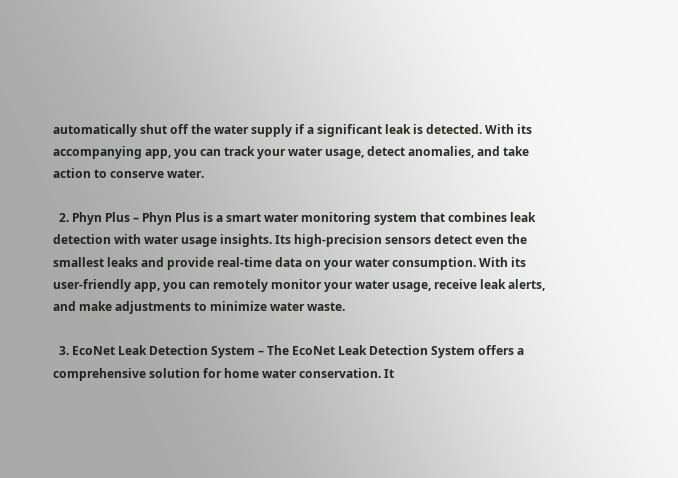automatically shut off the water supply if a significant leak is detected. With its accompanying app, you can track your water usage, detect anomalies, and take action to conserve water.

  2. Phyn Plus – Phyn Plus is a smart water monitoring system that combines leak detection with water usage insights. Its high-precision sensors detect even the smallest leaks and provide real-time data on your water consumption. With its user-friendly app, you can remotely monitor your water usage, receive leak alerts, and make adjustments to minimize water waste.

  3. EcoNet Leak Detection System – The EcoNet Leak Detection System offers a comprehensive solution for home water conservation. It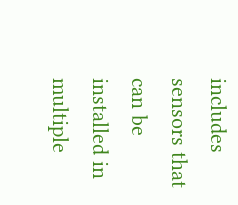includes sensors that can be installed in multiple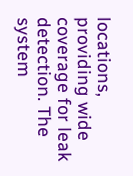locations, providing wide coverage for leak detection. The system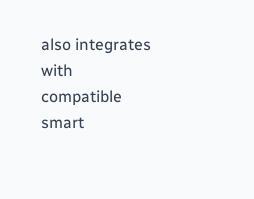also integrates with compatible smart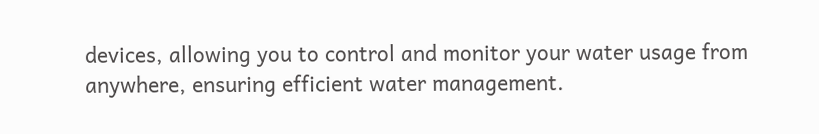devices, allowing you to control and monitor your water usage from anywhere, ensuring efficient water management.